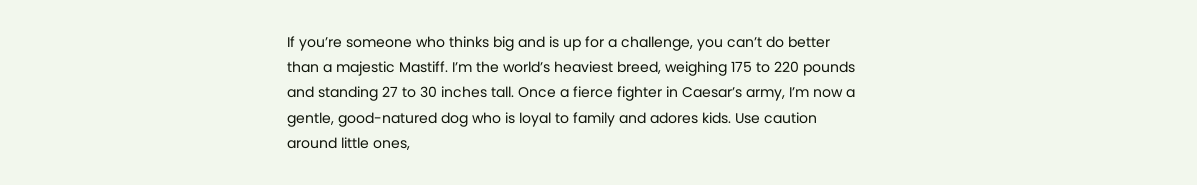If you’re someone who thinks big and is up for a challenge, you can’t do better than a majestic Mastiff. I’m the world’s heaviest breed, weighing 175 to 220 pounds and standing 27 to 30 inches tall. Once a fierce fighter in Caesar’s army, I’m now a gentle, good-natured dog who is loyal to family and adores kids. Use caution around little ones,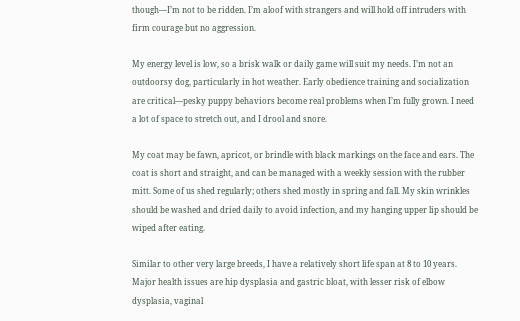though—I’m not to be ridden. I’m aloof with strangers and will hold off intruders with firm courage but no aggression.

My energy level is low, so a brisk walk or daily game will suit my needs. I’m not an outdoorsy dog, particularly in hot weather. Early obedience training and socialization are critical—pesky puppy behaviors become real problems when I’m fully grown. I need a lot of space to stretch out, and I drool and snore.

My coat may be fawn, apricot, or brindle with black markings on the face and ears. The coat is short and straight, and can be managed with a weekly session with the rubber mitt. Some of us shed regularly; others shed mostly in spring and fall. My skin wrinkles should be washed and dried daily to avoid infection, and my hanging upper lip should be wiped after eating.

Similar to other very large breeds, I have a relatively short life span at 8 to 10 years. Major health issues are hip dysplasia and gastric bloat, with lesser risk of elbow dysplasia, vaginal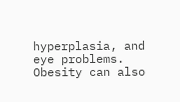hyperplasia, and eye problems. Obesity can also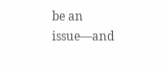be an issue—and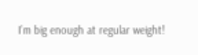I’m big enough at regular weight!